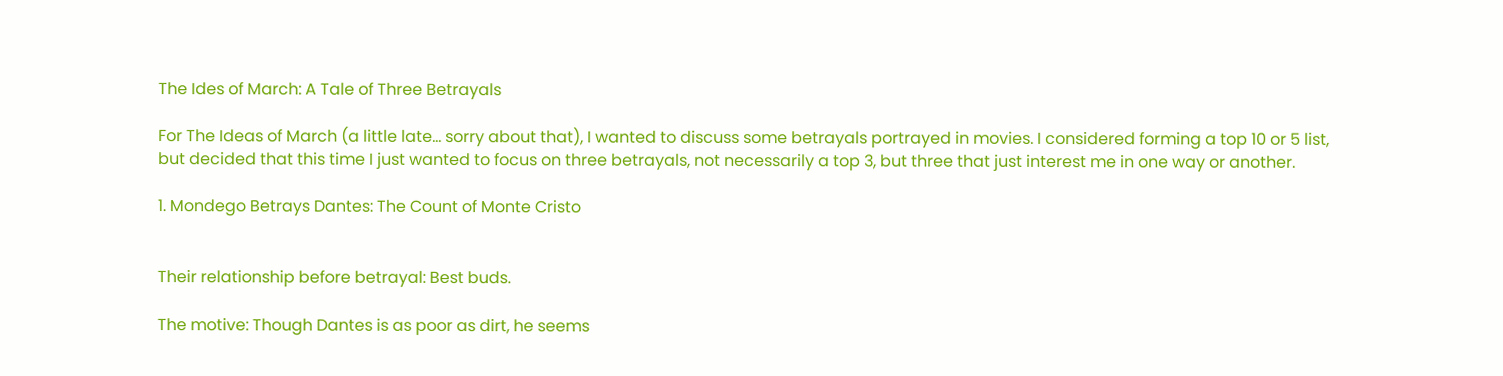The Ides of March: A Tale of Three Betrayals

For The Ideas of March (a little late… sorry about that), I wanted to discuss some betrayals portrayed in movies. I considered forming a top 10 or 5 list, but decided that this time I just wanted to focus on three betrayals, not necessarily a top 3, but three that just interest me in one way or another.

1. Mondego Betrays Dantes: The Count of Monte Cristo


Their relationship before betrayal: Best buds.

The motive: Though Dantes is as poor as dirt, he seems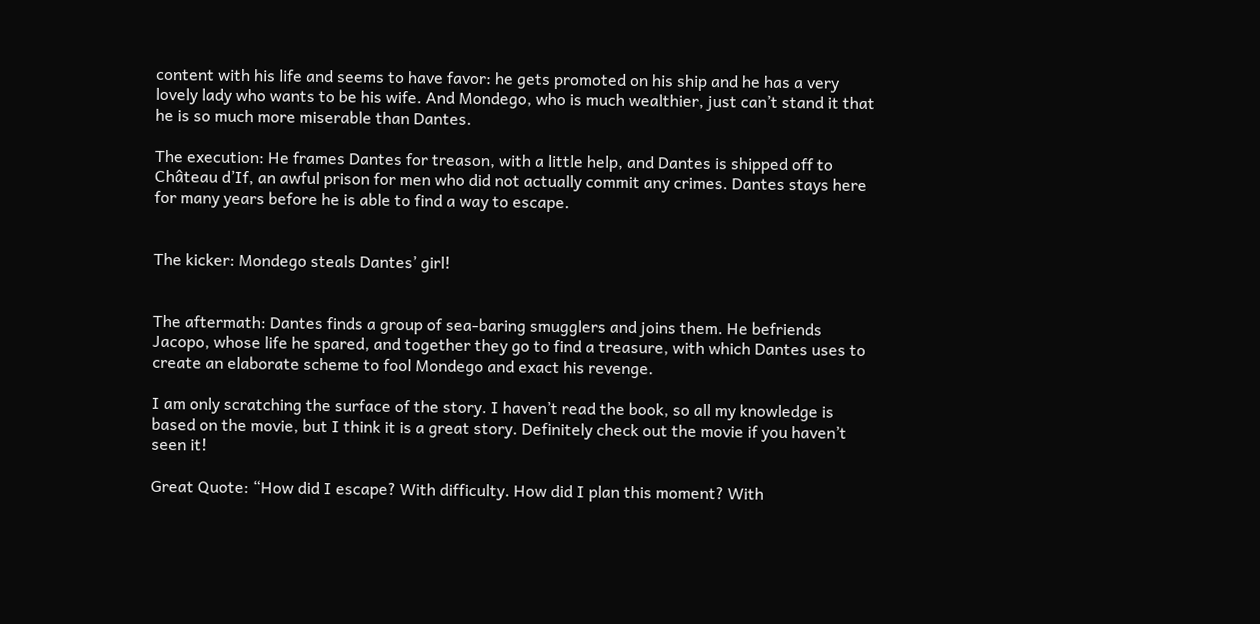content with his life and seems to have favor: he gets promoted on his ship and he has a very lovely lady who wants to be his wife. And Mondego, who is much wealthier, just can’t stand it that he is so much more miserable than Dantes.

The execution: He frames Dantes for treason, with a little help, and Dantes is shipped off to Château d’If, an awful prison for men who did not actually commit any crimes. Dantes stays here for many years before he is able to find a way to escape.


The kicker: Mondego steals Dantes’ girl!


The aftermath: Dantes finds a group of sea-baring smugglers and joins them. He befriends Jacopo, whose life he spared, and together they go to find a treasure, with which Dantes uses to create an elaborate scheme to fool Mondego and exact his revenge.

I am only scratching the surface of the story. I haven’t read the book, so all my knowledge is based on the movie, but I think it is a great story. Definitely check out the movie if you haven’t seen it!

Great Quote: “How did I escape? With difficulty. How did I plan this moment? With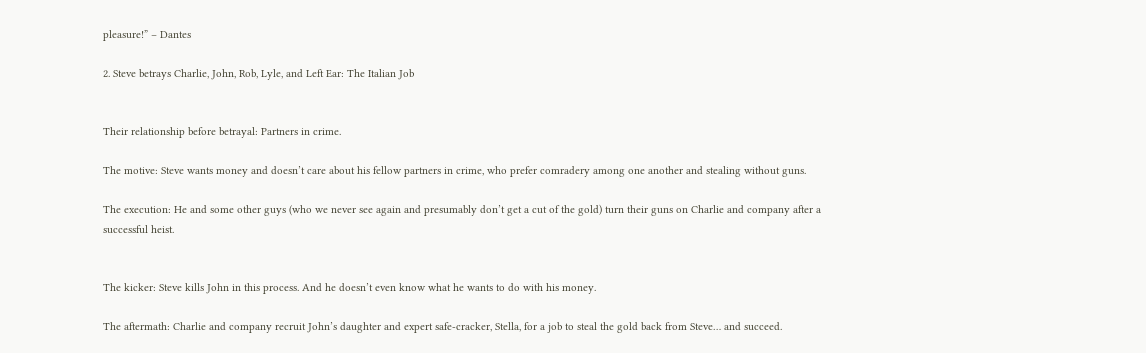pleasure!” – Dantes

2. Steve betrays Charlie, John, Rob, Lyle, and Left Ear: The Italian Job


Their relationship before betrayal: Partners in crime.

The motive: Steve wants money and doesn’t care about his fellow partners in crime, who prefer comradery among one another and stealing without guns.

The execution: He and some other guys (who we never see again and presumably don’t get a cut of the gold) turn their guns on Charlie and company after a successful heist.


The kicker: Steve kills John in this process. And he doesn’t even know what he wants to do with his money.

The aftermath: Charlie and company recruit John’s daughter and expert safe-cracker, Stella, for a job to steal the gold back from Steve… and succeed.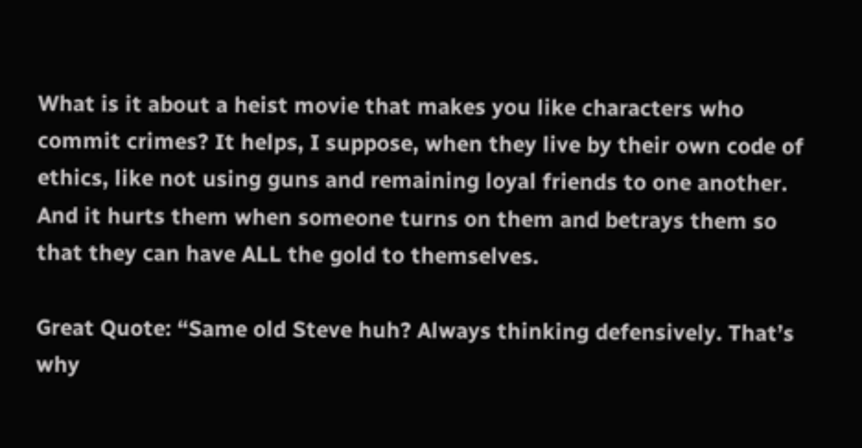What is it about a heist movie that makes you like characters who commit crimes? It helps, I suppose, when they live by their own code of ethics, like not using guns and remaining loyal friends to one another. And it hurts them when someone turns on them and betrays them so that they can have ALL the gold to themselves.

Great Quote: “Same old Steve huh? Always thinking defensively. That’s why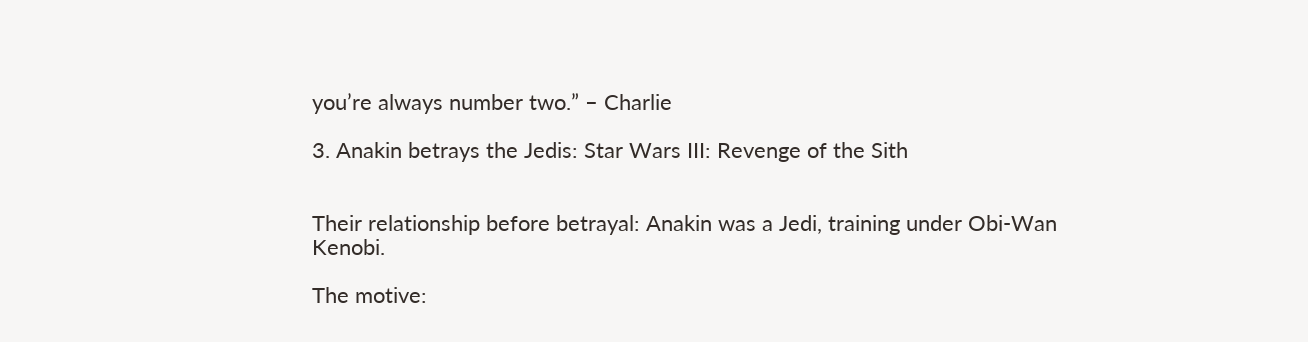you’re always number two.” – Charlie

3. Anakin betrays the Jedis: Star Wars III: Revenge of the Sith


Their relationship before betrayal: Anakin was a Jedi, training under Obi-Wan Kenobi.

The motive: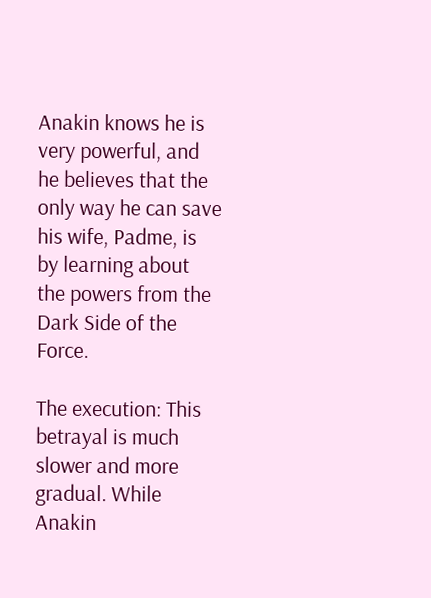Anakin knows he is very powerful, and he believes that the only way he can save his wife, Padme, is by learning about the powers from the Dark Side of the Force.

The execution: This betrayal is much slower and more gradual. While Anakin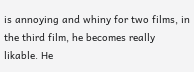is annoying and whiny for two films, in the third film, he becomes really likable. He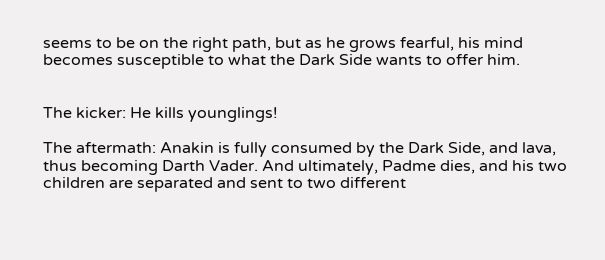seems to be on the right path, but as he grows fearful, his mind becomes susceptible to what the Dark Side wants to offer him.


The kicker: He kills younglings!

The aftermath: Anakin is fully consumed by the Dark Side, and lava, thus becoming Darth Vader. And ultimately, Padme dies, and his two children are separated and sent to two different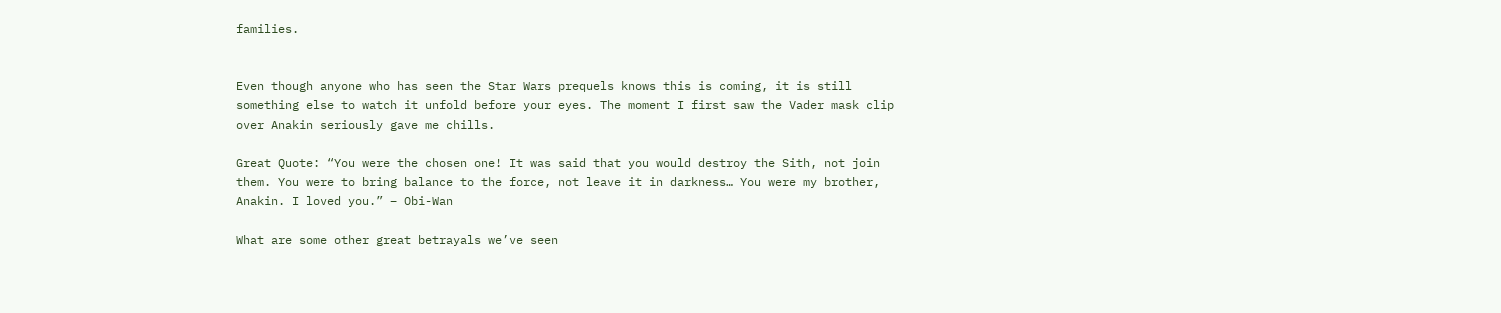families.


Even though anyone who has seen the Star Wars prequels knows this is coming, it is still something else to watch it unfold before your eyes. The moment I first saw the Vader mask clip over Anakin seriously gave me chills.

Great Quote: “You were the chosen one! It was said that you would destroy the Sith, not join them. You were to bring balance to the force, not leave it in darkness… You were my brother, Anakin. I loved you.” – Obi-Wan

What are some other great betrayals we’ve seen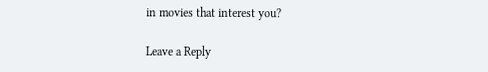in movies that interest you?

Leave a Reply